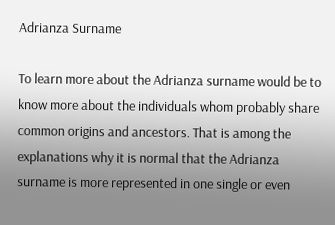Adrianza Surname

To learn more about the Adrianza surname would be to know more about the individuals whom probably share common origins and ancestors. That is among the explanations why it is normal that the Adrianza surname is more represented in one single or even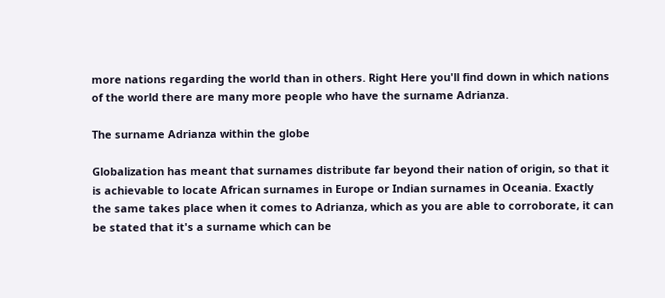more nations regarding the world than in others. Right Here you'll find down in which nations of the world there are many more people who have the surname Adrianza.

The surname Adrianza within the globe

Globalization has meant that surnames distribute far beyond their nation of origin, so that it is achievable to locate African surnames in Europe or Indian surnames in Oceania. Exactly the same takes place when it comes to Adrianza, which as you are able to corroborate, it can be stated that it's a surname which can be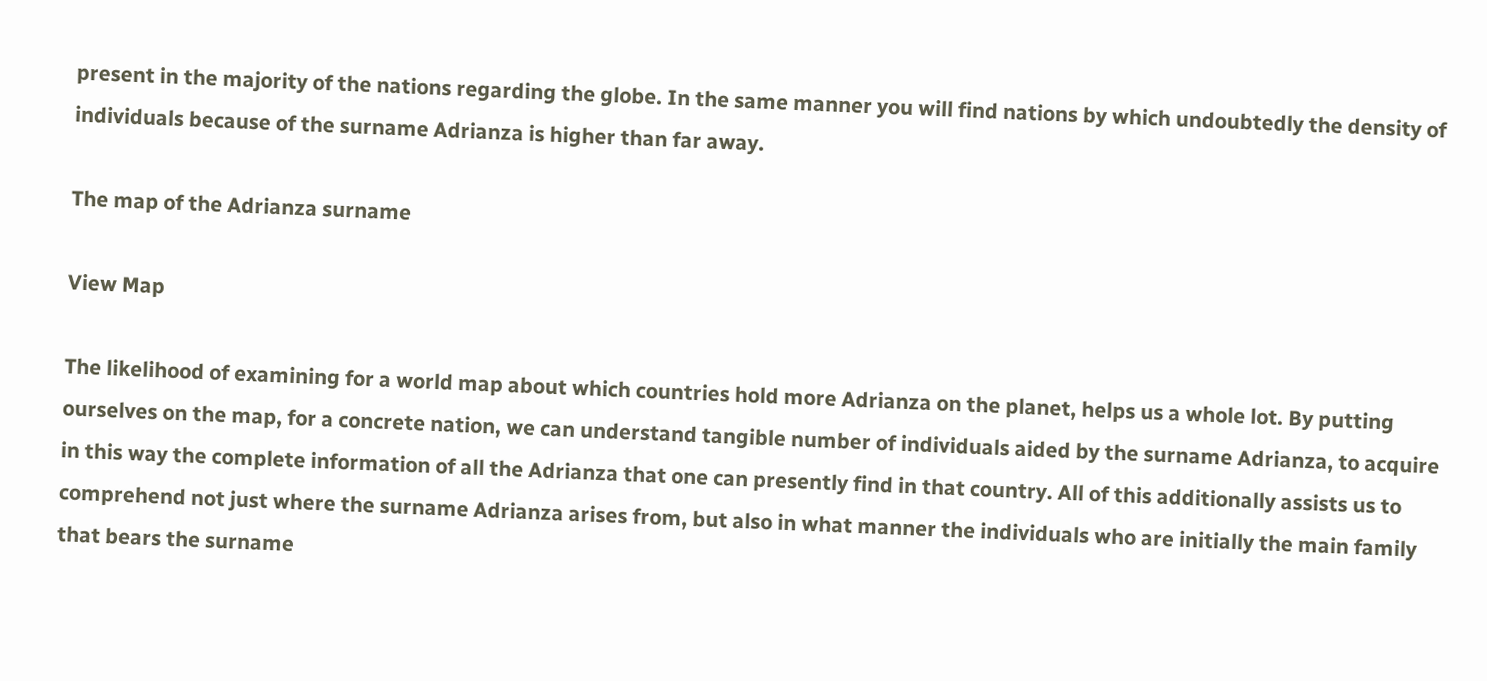present in the majority of the nations regarding the globe. In the same manner you will find nations by which undoubtedly the density of individuals because of the surname Adrianza is higher than far away.

The map of the Adrianza surname

View Map

The likelihood of examining for a world map about which countries hold more Adrianza on the planet, helps us a whole lot. By putting ourselves on the map, for a concrete nation, we can understand tangible number of individuals aided by the surname Adrianza, to acquire in this way the complete information of all the Adrianza that one can presently find in that country. All of this additionally assists us to comprehend not just where the surname Adrianza arises from, but also in what manner the individuals who are initially the main family that bears the surname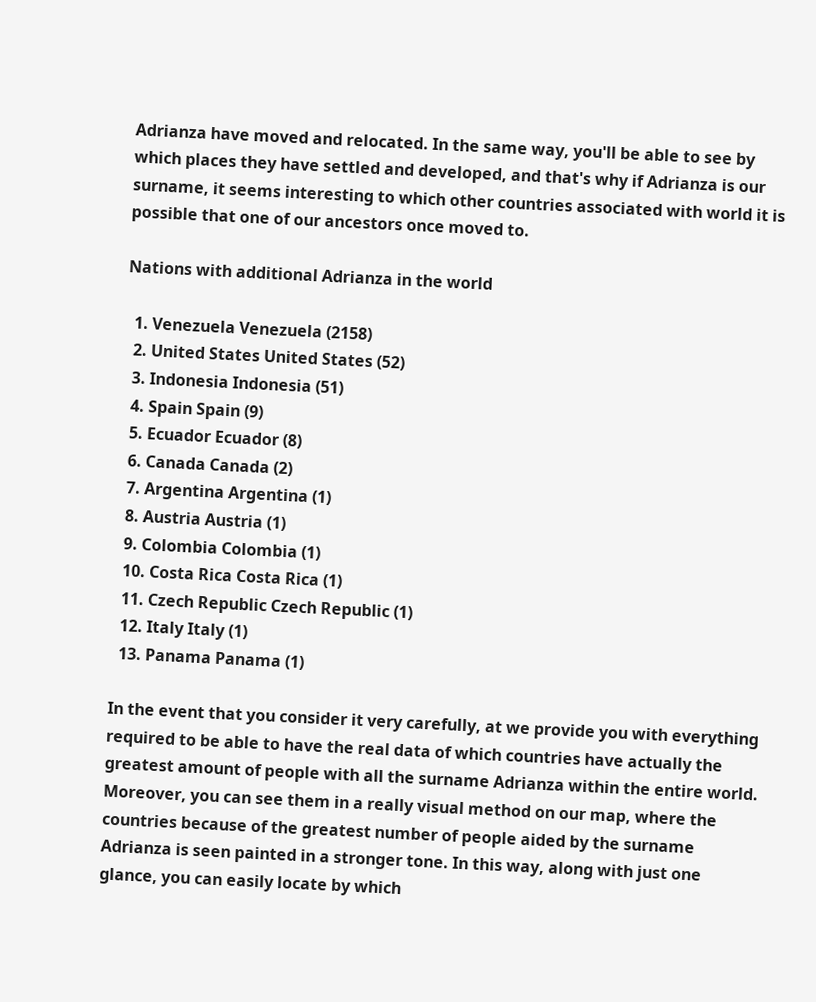Adrianza have moved and relocated. In the same way, you'll be able to see by which places they have settled and developed, and that's why if Adrianza is our surname, it seems interesting to which other countries associated with world it is possible that one of our ancestors once moved to.

Nations with additional Adrianza in the world

  1. Venezuela Venezuela (2158)
  2. United States United States (52)
  3. Indonesia Indonesia (51)
  4. Spain Spain (9)
  5. Ecuador Ecuador (8)
  6. Canada Canada (2)
  7. Argentina Argentina (1)
  8. Austria Austria (1)
  9. Colombia Colombia (1)
  10. Costa Rica Costa Rica (1)
  11. Czech Republic Czech Republic (1)
  12. Italy Italy (1)
  13. Panama Panama (1)

In the event that you consider it very carefully, at we provide you with everything required to be able to have the real data of which countries have actually the greatest amount of people with all the surname Adrianza within the entire world. Moreover, you can see them in a really visual method on our map, where the countries because of the greatest number of people aided by the surname Adrianza is seen painted in a stronger tone. In this way, along with just one glance, you can easily locate by which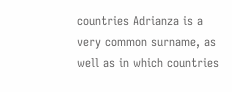countries Adrianza is a very common surname, as well as in which countries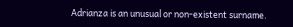Adrianza is an unusual or non-existent surname.